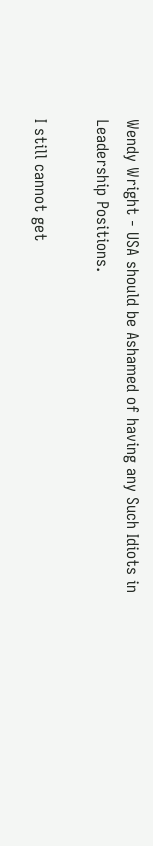Wendy Wright - USA should be Ashamed of having any Such Idiots in Leadership Positions.

I still cannot get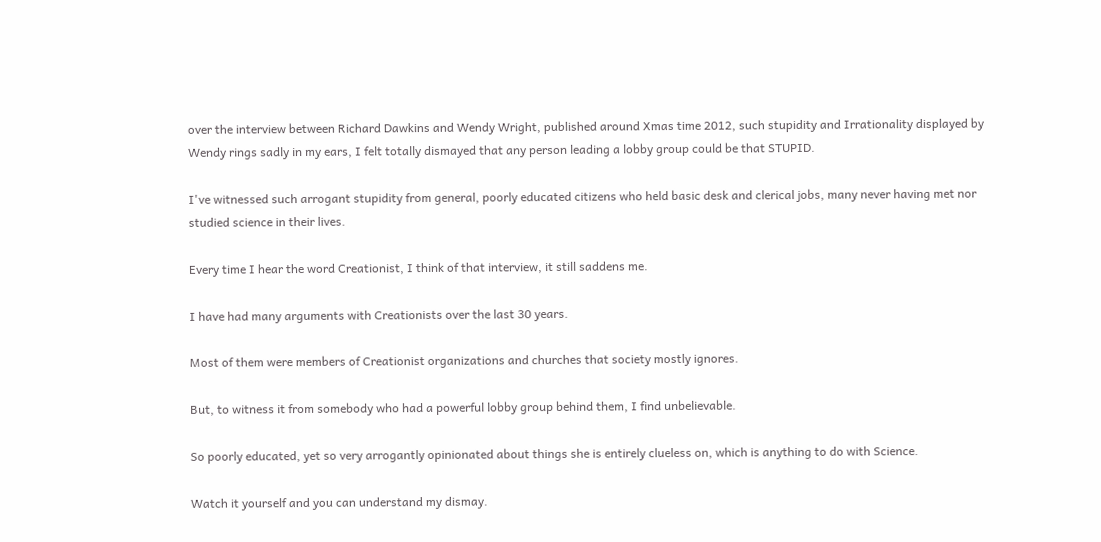over the interview between Richard Dawkins and Wendy Wright, published around Xmas time 2012, such stupidity and Irrationality displayed by Wendy rings sadly in my ears, I felt totally dismayed that any person leading a lobby group could be that STUPID.

I've witnessed such arrogant stupidity from general, poorly educated citizens who held basic desk and clerical jobs, many never having met nor studied science in their lives.

Every time I hear the word Creationist, I think of that interview, it still saddens me.

I have had many arguments with Creationists over the last 30 years.

Most of them were members of Creationist organizations and churches that society mostly ignores.

But, to witness it from somebody who had a powerful lobby group behind them, I find unbelievable.

So poorly educated, yet so very arrogantly opinionated about things she is entirely clueless on, which is anything to do with Science.

Watch it yourself and you can understand my dismay.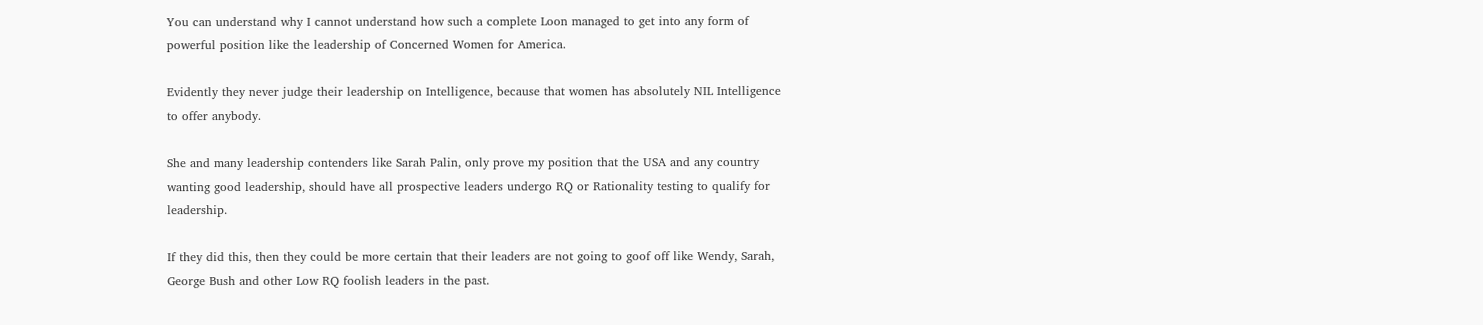You can understand why I cannot understand how such a complete Loon managed to get into any form of powerful position like the leadership of Concerned Women for America.

Evidently they never judge their leadership on Intelligence, because that women has absolutely NIL Intelligence to offer anybody.

She and many leadership contenders like Sarah Palin, only prove my position that the USA and any country wanting good leadership, should have all prospective leaders undergo RQ or Rationality testing to qualify for leadership.

If they did this, then they could be more certain that their leaders are not going to goof off like Wendy, Sarah, George Bush and other Low RQ foolish leaders in the past.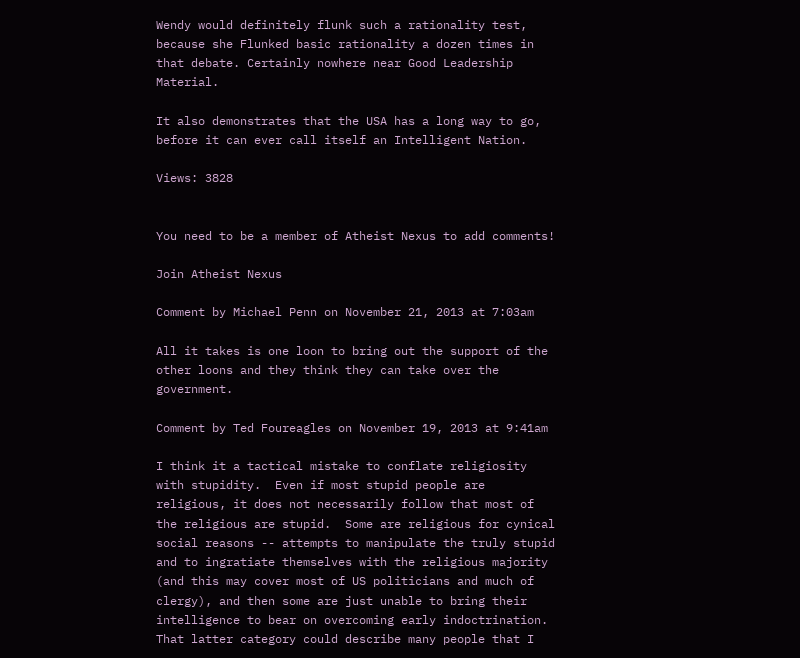Wendy would definitely flunk such a rationality test, because she Flunked basic rationality a dozen times in that debate. Certainly nowhere near Good Leadership Material.

It also demonstrates that the USA has a long way to go, before it can ever call itself an Intelligent Nation.

Views: 3828


You need to be a member of Atheist Nexus to add comments!

Join Atheist Nexus

Comment by Michael Penn on November 21, 2013 at 7:03am

All it takes is one loon to bring out the support of the other loons and they think they can take over the government.

Comment by Ted Foureagles on November 19, 2013 at 9:41am

I think it a tactical mistake to conflate religiosity with stupidity.  Even if most stupid people are religious, it does not necessarily follow that most of the religious are stupid.  Some are religious for cynical social reasons -- attempts to manipulate the truly stupid and to ingratiate themselves with the religious majority (and this may cover most of US politicians and much of clergy), and then some are just unable to bring their intelligence to bear on overcoming early indoctrination.  That latter category could describe many people that I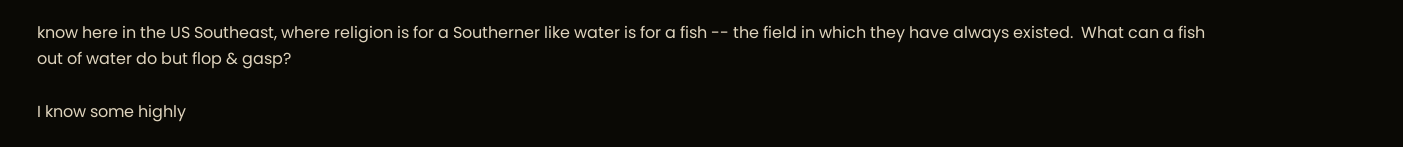know here in the US Southeast, where religion is for a Southerner like water is for a fish -- the field in which they have always existed.  What can a fish out of water do but flop & gasp?

I know some highly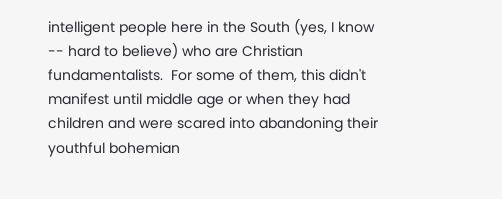intelligent people here in the South (yes, I know -- hard to believe) who are Christian fundamentalists.  For some of them, this didn't manifest until middle age or when they had children and were scared into abandoning their youthful bohemian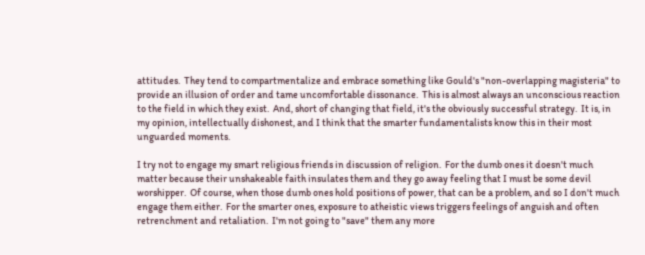attitudes.  They tend to compartmentalize and embrace something like Gould's "non-overlapping magisteria" to provide an illusion of order and tame uncomfortable dissonance.  This is almost always an unconscious reaction to the field in which they exist.  And, short of changing that field, it's the obviously successful strategy.  It is, in my opinion, intellectually dishonest, and I think that the smarter fundamentalists know this in their most unguarded moments.

I try not to engage my smart religious friends in discussion of religion.  For the dumb ones it doesn't much matter because their unshakeable faith insulates them and they go away feeling that I must be some devil worshipper.  Of course, when those dumb ones hold positions of power, that can be a problem, and so I don't much engage them either.  For the smarter ones, exposure to atheistic views triggers feelings of anguish and often retrenchment and retaliation.  I'm not going to "save" them any more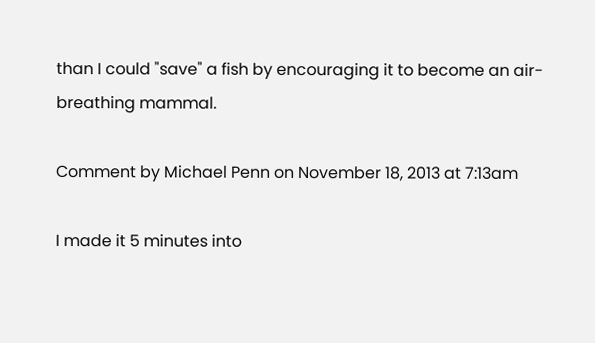than I could "save" a fish by encouraging it to become an air-breathing mammal.

Comment by Michael Penn on November 18, 2013 at 7:13am

I made it 5 minutes into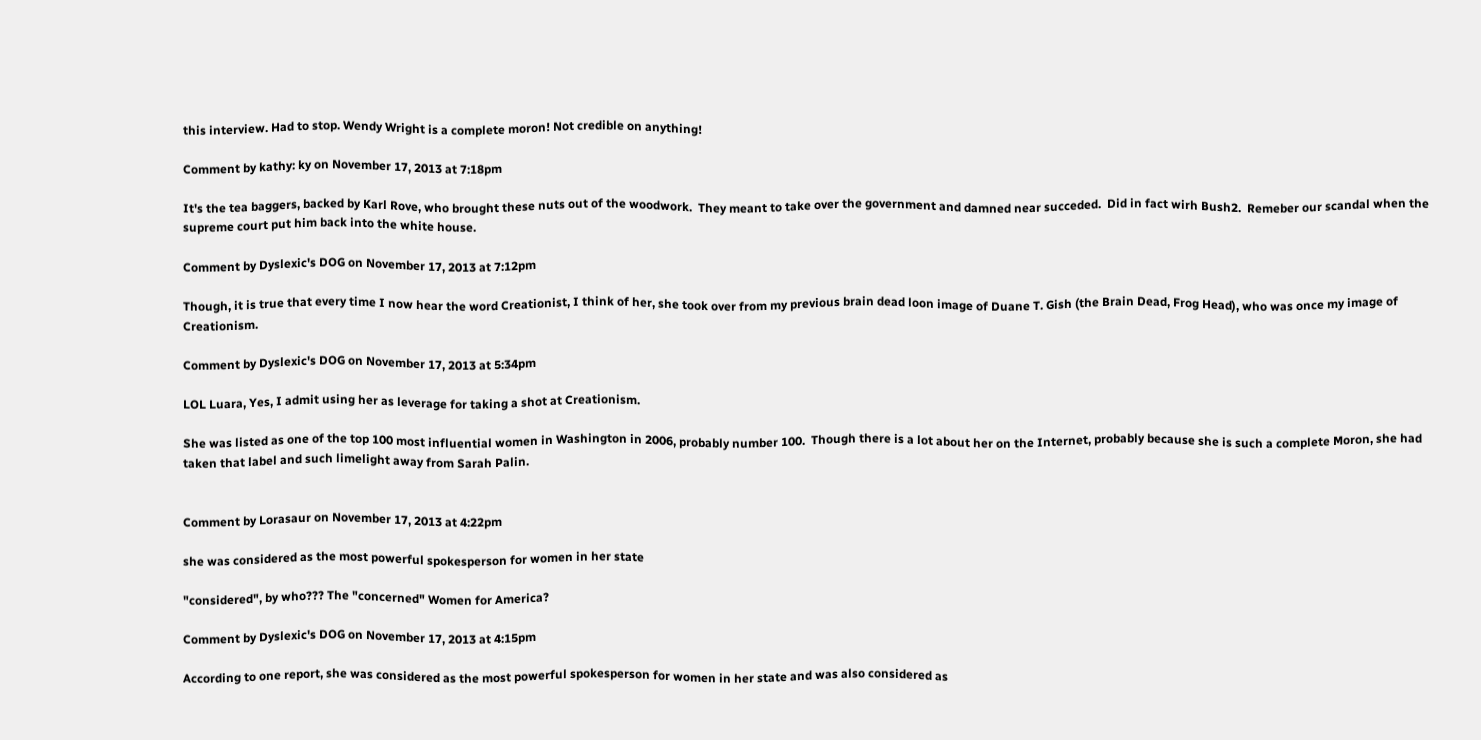this interview. Had to stop. Wendy Wright is a complete moron! Not credible on anything!

Comment by kathy: ky on November 17, 2013 at 7:18pm

It's the tea baggers, backed by Karl Rove, who brought these nuts out of the woodwork.  They meant to take over the government and damned near succeded.  Did in fact wirh Bush2.  Remeber our scandal when the supreme court put him back into the white house.

Comment by Dyslexic's DOG on November 17, 2013 at 7:12pm

Though, it is true that every time I now hear the word Creationist, I think of her, she took over from my previous brain dead loon image of Duane T. Gish (the Brain Dead, Frog Head), who was once my image of Creationism.

Comment by Dyslexic's DOG on November 17, 2013 at 5:34pm

LOL Luara, Yes, I admit using her as leverage for taking a shot at Creationism.

She was listed as one of the top 100 most influential women in Washington in 2006, probably number 100.  Though there is a lot about her on the Internet, probably because she is such a complete Moron, she had taken that label and such limelight away from Sarah Palin.


Comment by Lorasaur on November 17, 2013 at 4:22pm

she was considered as the most powerful spokesperson for women in her state

"considered", by who??? The "concerned" Women for America?

Comment by Dyslexic's DOG on November 17, 2013 at 4:15pm

According to one report, she was considered as the most powerful spokesperson for women in her state and was also considered as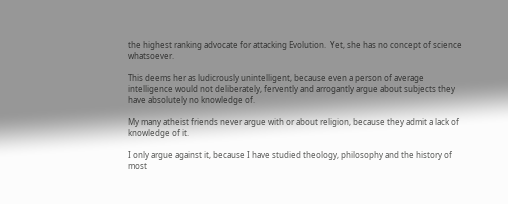the highest ranking advocate for attacking Evolution.  Yet, she has no concept of science whatsoever.

This deems her as ludicrously unintelligent, because even a person of average intelligence would not deliberately, fervently and arrogantly argue about subjects they have absolutely no knowledge of.

My many atheist friends never argue with or about religion, because they admit a lack of knowledge of it.

I only argue against it, because I have studied theology, philosophy and the history of most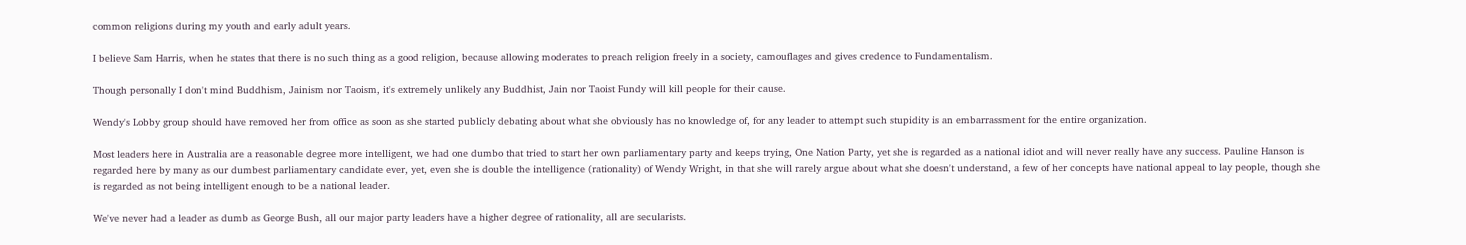common religions during my youth and early adult years.

I believe Sam Harris, when he states that there is no such thing as a good religion, because allowing moderates to preach religion freely in a society, camouflages and gives credence to Fundamentalism.

Though personally I don't mind Buddhism, Jainism nor Taoism, it's extremely unlikely any Buddhist, Jain nor Taoist Fundy will kill people for their cause.

Wendy's Lobby group should have removed her from office as soon as she started publicly debating about what she obviously has no knowledge of, for any leader to attempt such stupidity is an embarrassment for the entire organization.

Most leaders here in Australia are a reasonable degree more intelligent, we had one dumbo that tried to start her own parliamentary party and keeps trying, One Nation Party, yet she is regarded as a national idiot and will never really have any success. Pauline Hanson is regarded here by many as our dumbest parliamentary candidate ever, yet, even she is double the intelligence (rationality) of Wendy Wright, in that she will rarely argue about what she doesn't understand, a few of her concepts have national appeal to lay people, though she is regarded as not being intelligent enough to be a national leader.

We've never had a leader as dumb as George Bush, all our major party leaders have a higher degree of rationality, all are secularists.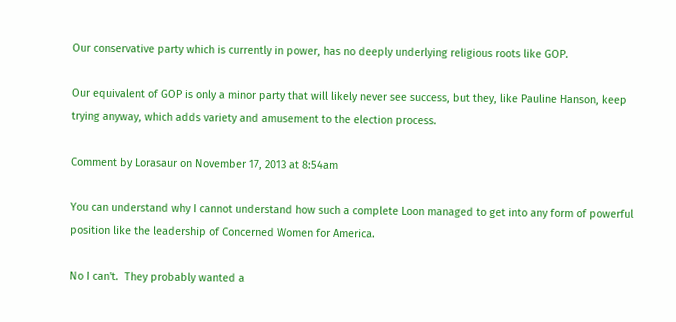Our conservative party which is currently in power, has no deeply underlying religious roots like GOP.

Our equivalent of GOP is only a minor party that will likely never see success, but they, like Pauline Hanson, keep trying anyway, which adds variety and amusement to the election process.

Comment by Lorasaur on November 17, 2013 at 8:54am

You can understand why I cannot understand how such a complete Loon managed to get into any form of powerful position like the leadership of Concerned Women for America.

No I can't.  They probably wanted a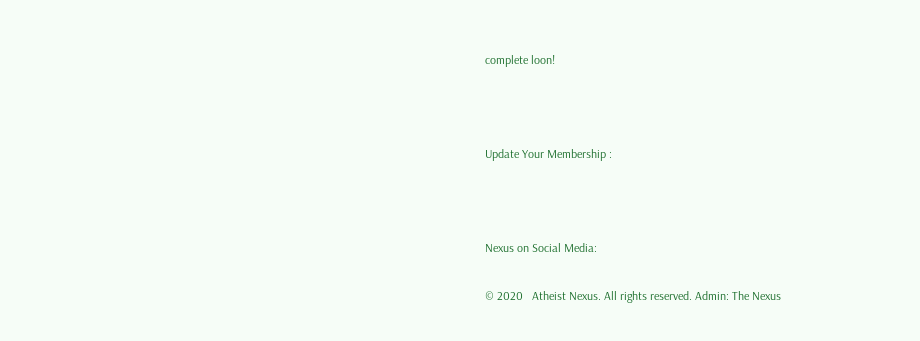complete loon!



Update Your Membership :



Nexus on Social Media:

© 2020   Atheist Nexus. All rights reserved. Admin: The Nexus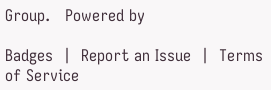Group.   Powered by

Badges  |  Report an Issue  |  Terms of Service